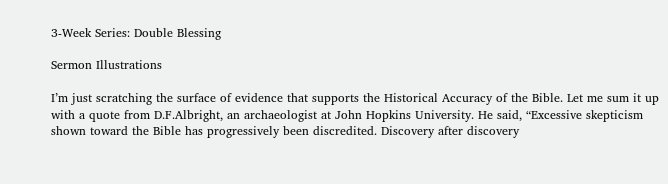3-Week Series: Double Blessing

Sermon Illustrations

I’m just scratching the surface of evidence that supports the Historical Accuracy of the Bible. Let me sum it up with a quote from D.F.Albright, an archaeologist at John Hopkins University. He said, “Excessive skepticism shown toward the Bible has progressively been discredited. Discovery after discovery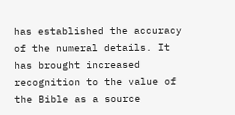has established the accuracy of the numeral details. It has brought increased recognition to the value of the Bible as a source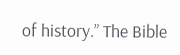of history.” The Bible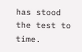has stood the test to time.